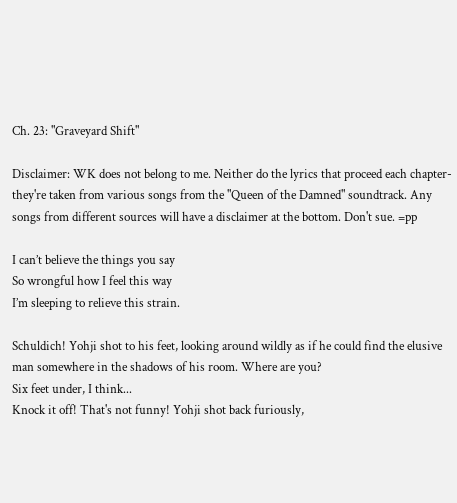Ch. 23: "Graveyard Shift"

Disclaimer: WK does not belong to me. Neither do the lyrics that proceed each chapter- they're taken from various songs from the "Queen of the Damned" soundtrack. Any songs from different sources will have a disclaimer at the bottom. Don't sue. =pp

I can’t believe the things you say
So wrongful how I feel this way
I’m sleeping to relieve this strain.

Schuldich! Yohji shot to his feet, looking around wildly as if he could find the elusive man somewhere in the shadows of his room. Where are you?
Six feet under, I think...
Knock it off! That's not funny! Yohji shot back furiously,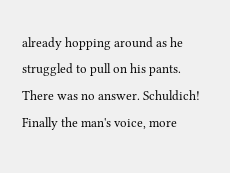already hopping around as he struggled to pull on his pants. There was no answer. Schuldich!
Finally the man's voice, more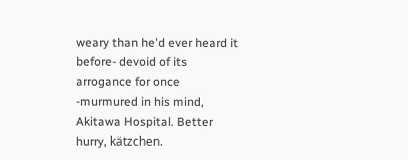weary than he'd ever heard it before- devoid of its arrogance for once -murmured in his mind, Akitawa Hospital. Better hurry, kätzchen.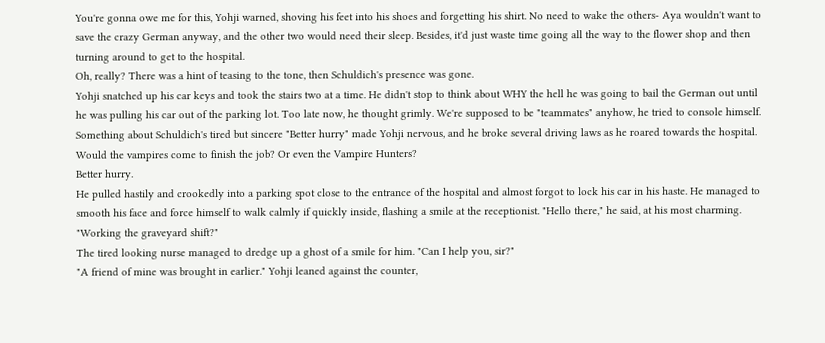You're gonna owe me for this, Yohji warned, shoving his feet into his shoes and forgetting his shirt. No need to wake the others- Aya wouldn't want to save the crazy German anyway, and the other two would need their sleep. Besides, it'd just waste time going all the way to the flower shop and then turning around to get to the hospital.
Oh, really? There was a hint of teasing to the tone, then Schuldich's presence was gone.
Yohji snatched up his car keys and took the stairs two at a time. He didn't stop to think about WHY the hell he was going to bail the German out until he was pulling his car out of the parking lot. Too late now, he thought grimly. We're supposed to be "teammates" anyhow, he tried to console himself.
Something about Schuldich's tired but sincere "Better hurry" made Yohji nervous, and he broke several driving laws as he roared towards the hospital. Would the vampires come to finish the job? Or even the Vampire Hunters?
Better hurry.
He pulled hastily and crookedly into a parking spot close to the entrance of the hospital and almost forgot to lock his car in his haste. He managed to smooth his face and force himself to walk calmly if quickly inside, flashing a smile at the receptionist. "Hello there," he said, at his most charming. "Working the graveyard shift?"
The tired looking nurse managed to dredge up a ghost of a smile for him. "Can I help you, sir?"
"A friend of mine was brought in earlier." Yohji leaned against the counter,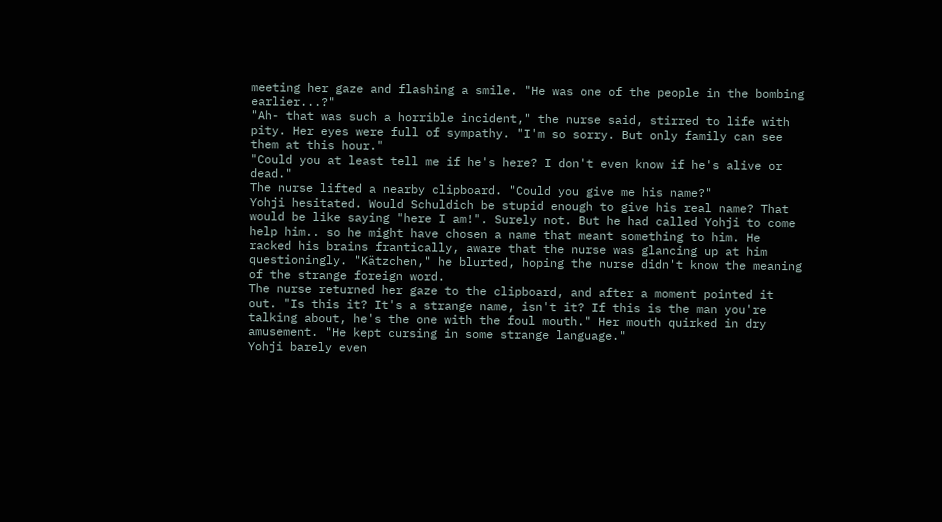meeting her gaze and flashing a smile. "He was one of the people in the bombing earlier...?"
"Ah- that was such a horrible incident," the nurse said, stirred to life with pity. Her eyes were full of sympathy. "I'm so sorry. But only family can see them at this hour."
"Could you at least tell me if he's here? I don't even know if he's alive or dead."
The nurse lifted a nearby clipboard. "Could you give me his name?"
Yohji hesitated. Would Schuldich be stupid enough to give his real name? That would be like saying "here I am!". Surely not. But he had called Yohji to come help him.. so he might have chosen a name that meant something to him. He racked his brains frantically, aware that the nurse was glancing up at him questioningly. "Kätzchen," he blurted, hoping the nurse didn't know the meaning of the strange foreign word.
The nurse returned her gaze to the clipboard, and after a moment pointed it out. "Is this it? It's a strange name, isn't it? If this is the man you're talking about, he's the one with the foul mouth." Her mouth quirked in dry amusement. "He kept cursing in some strange language."
Yohji barely even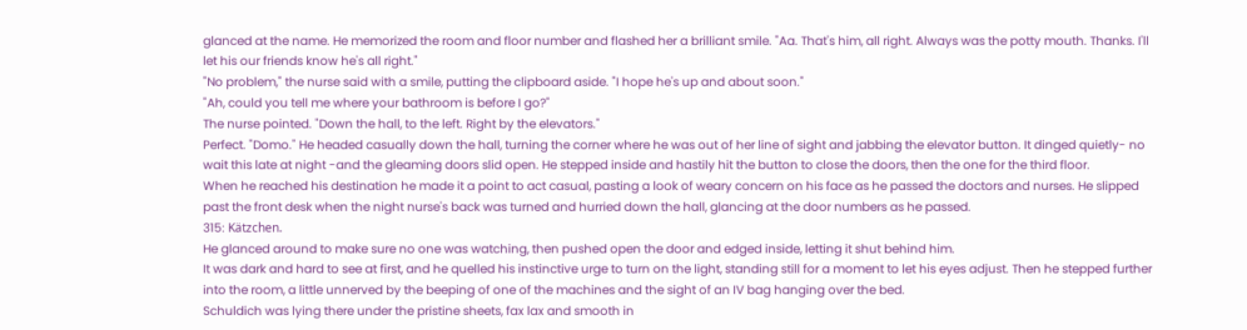glanced at the name. He memorized the room and floor number and flashed her a brilliant smile. "Aa. That's him, all right. Always was the potty mouth. Thanks. I'll let his our friends know he's all right."
"No problem," the nurse said with a smile, putting the clipboard aside. "I hope he's up and about soon."
"Ah, could you tell me where your bathroom is before I go?"
The nurse pointed. "Down the hall, to the left. Right by the elevators."
Perfect. "Domo." He headed casually down the hall, turning the corner where he was out of her line of sight and jabbing the elevator button. It dinged quietly- no wait this late at night -and the gleaming doors slid open. He stepped inside and hastily hit the button to close the doors, then the one for the third floor.
When he reached his destination he made it a point to act casual, pasting a look of weary concern on his face as he passed the doctors and nurses. He slipped past the front desk when the night nurse's back was turned and hurried down the hall, glancing at the door numbers as he passed.
315: Kätzchen.
He glanced around to make sure no one was watching, then pushed open the door and edged inside, letting it shut behind him.
It was dark and hard to see at first, and he quelled his instinctive urge to turn on the light, standing still for a moment to let his eyes adjust. Then he stepped further into the room, a little unnerved by the beeping of one of the machines and the sight of an IV bag hanging over the bed.
Schuldich was lying there under the pristine sheets, fax lax and smooth in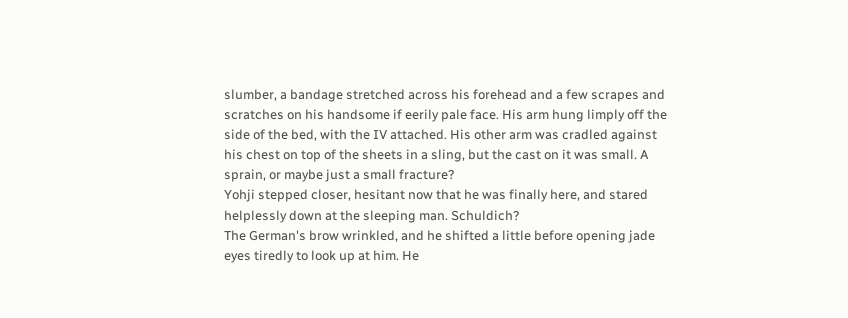slumber, a bandage stretched across his forehead and a few scrapes and scratches on his handsome if eerily pale face. His arm hung limply off the side of the bed, with the IV attached. His other arm was cradled against his chest on top of the sheets in a sling, but the cast on it was small. A sprain, or maybe just a small fracture?
Yohji stepped closer, hesitant now that he was finally here, and stared helplessly down at the sleeping man. Schuldich?
The German's brow wrinkled, and he shifted a little before opening jade eyes tiredly to look up at him. He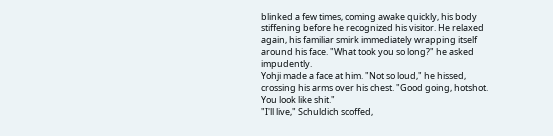blinked a few times, coming awake quickly, his body stiffening before he recognized his visitor. He relaxed again, his familiar smirk immediately wrapping itself around his face. "What took you so long?" he asked impudently.
Yohji made a face at him. "Not so loud," he hissed, crossing his arms over his chest. "Good going, hotshot. You look like shit."
"I'll live," Schuldich scoffed,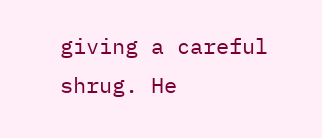giving a careful shrug. He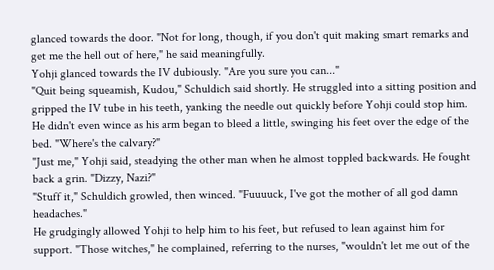glanced towards the door. "Not for long, though, if you don't quit making smart remarks and get me the hell out of here," he said meaningfully.
Yohji glanced towards the IV dubiously. "Are you sure you can..."
"Quit being squeamish, Kudou," Schuldich said shortly. He struggled into a sitting position and gripped the IV tube in his teeth, yanking the needle out quickly before Yohji could stop him. He didn't even wince as his arm began to bleed a little, swinging his feet over the edge of the bed. "Where's the calvary?"
"Just me," Yohji said, steadying the other man when he almost toppled backwards. He fought back a grin. "Dizzy, Nazi?"
"Stuff it," Schuldich growled, then winced. "Fuuuuck, I've got the mother of all god damn headaches."
He grudgingly allowed Yohji to help him to his feet, but refused to lean against him for support. "Those witches," he complained, referring to the nurses, "wouldn't let me out of the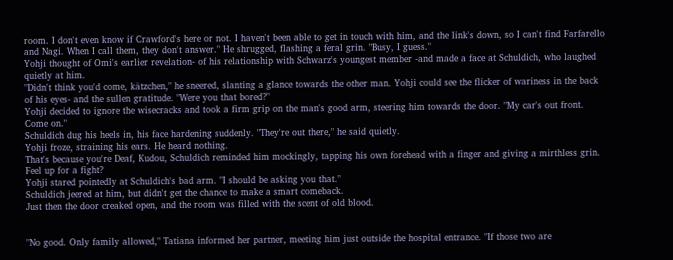room. I don't even know if Crawford's here or not. I haven't been able to get in touch with him, and the link's down, so I can't find Farfarello and Nagi. When I call them, they don't answer." He shrugged, flashing a feral grin. "Busy, I guess."
Yohji thought of Omi's earlier revelation- of his relationship with Schwarz's youngest member -and made a face at Schuldich, who laughed quietly at him.
"Didn't think you'd come, kätzchen," he sneered, slanting a glance towards the other man. Yohji could see the flicker of wariness in the back of his eyes- and the sullen gratitude. "Were you that bored?"
Yohji decided to ignore the wisecracks and took a firm grip on the man's good arm, steering him towards the door. "My car's out front. Come on."
Schuldich dug his heels in, his face hardening suddenly. "They're out there," he said quietly.
Yohji froze, straining his ears. He heard nothing.
That's because you're Deaf, Kudou, Schuldich reminded him mockingly, tapping his own forehead with a finger and giving a mirthless grin. Feel up for a fight?
Yohji stared pointedly at Schuldich's bad arm. "I should be asking you that."
Schuldich jeered at him, but didn't get the chance to make a smart comeback.
Just then the door creaked open, and the room was filled with the scent of old blood.


"No good. Only family allowed," Tatiana informed her partner, meeting him just outside the hospital entrance. "If those two are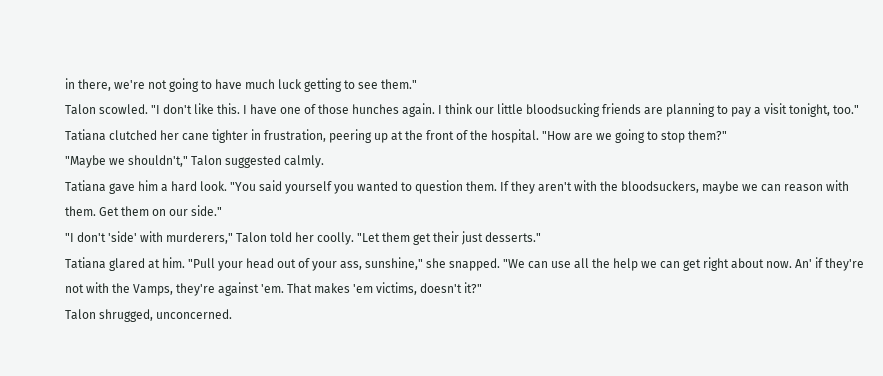in there, we're not going to have much luck getting to see them."
Talon scowled. "I don't like this. I have one of those hunches again. I think our little bloodsucking friends are planning to pay a visit tonight, too."
Tatiana clutched her cane tighter in frustration, peering up at the front of the hospital. "How are we going to stop them?"
"Maybe we shouldn't," Talon suggested calmly.
Tatiana gave him a hard look. "You said yourself you wanted to question them. If they aren't with the bloodsuckers, maybe we can reason with them. Get them on our side."
"I don't 'side' with murderers," Talon told her coolly. "Let them get their just desserts."
Tatiana glared at him. "Pull your head out of your ass, sunshine," she snapped. "We can use all the help we can get right about now. An' if they're not with the Vamps, they're against 'em. That makes 'em victims, doesn't it?"
Talon shrugged, unconcerned.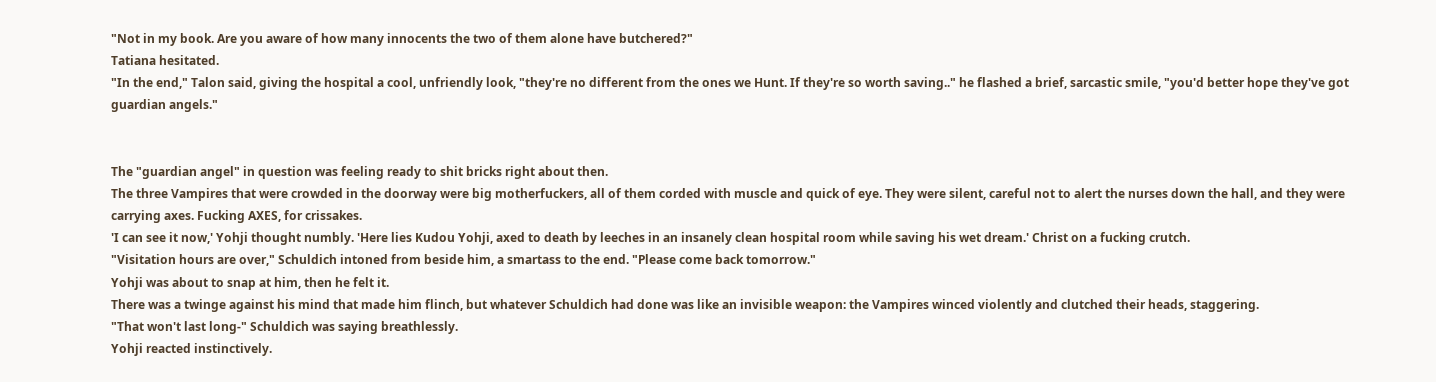"Not in my book. Are you aware of how many innocents the two of them alone have butchered?"
Tatiana hesitated.
"In the end," Talon said, giving the hospital a cool, unfriendly look, "they're no different from the ones we Hunt. If they're so worth saving.." he flashed a brief, sarcastic smile, "you'd better hope they've got guardian angels."


The "guardian angel" in question was feeling ready to shit bricks right about then.
The three Vampires that were crowded in the doorway were big motherfuckers, all of them corded with muscle and quick of eye. They were silent, careful not to alert the nurses down the hall, and they were carrying axes. Fucking AXES, for crissakes.
'I can see it now,' Yohji thought numbly. 'Here lies Kudou Yohji, axed to death by leeches in an insanely clean hospital room while saving his wet dream.' Christ on a fucking crutch.
"Visitation hours are over," Schuldich intoned from beside him, a smartass to the end. "Please come back tomorrow."
Yohji was about to snap at him, then he felt it.
There was a twinge against his mind that made him flinch, but whatever Schuldich had done was like an invisible weapon: the Vampires winced violently and clutched their heads, staggering.
"That won't last long-" Schuldich was saying breathlessly.
Yohji reacted instinctively.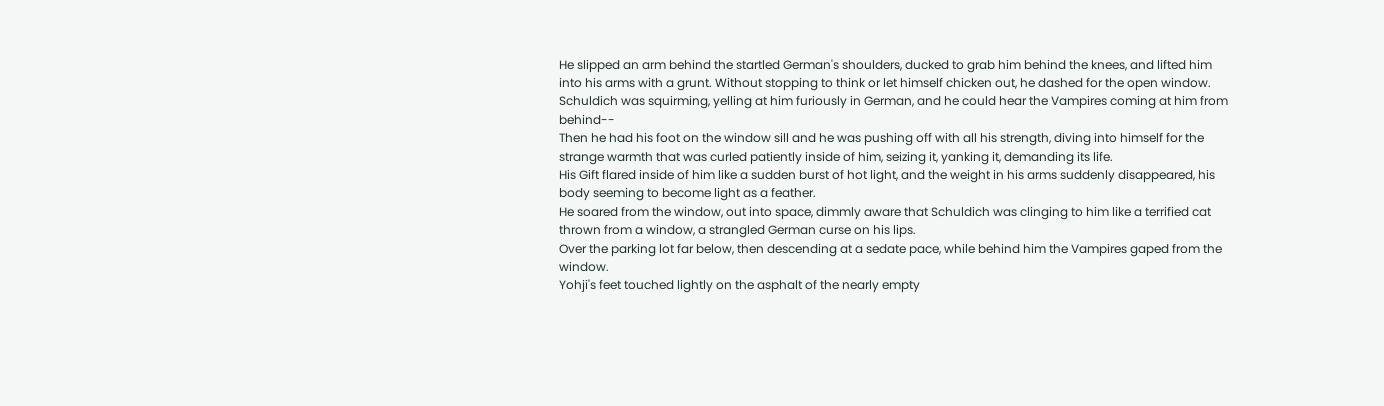He slipped an arm behind the startled German's shoulders, ducked to grab him behind the knees, and lifted him into his arms with a grunt. Without stopping to think or let himself chicken out, he dashed for the open window.
Schuldich was squirming, yelling at him furiously in German, and he could hear the Vampires coming at him from behind--
Then he had his foot on the window sill and he was pushing off with all his strength, diving into himself for the strange warmth that was curled patiently inside of him, seizing it, yanking it, demanding its life.
His Gift flared inside of him like a sudden burst of hot light, and the weight in his arms suddenly disappeared, his body seeming to become light as a feather.
He soared from the window, out into space, dimmly aware that Schuldich was clinging to him like a terrified cat thrown from a window, a strangled German curse on his lips.
Over the parking lot far below, then descending at a sedate pace, while behind him the Vampires gaped from the window.
Yohji's feet touched lightly on the asphalt of the nearly empty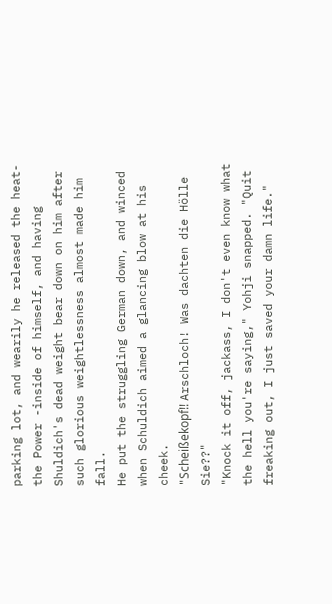parking lot, and wearily he released the heat- the Power -inside of himself, and having Shuldich's dead weight bear down on him after such glorious weightlessness almost made him fall.
He put the struggling German down, and winced when Schuldich aimed a glancing blow at his cheek.
"Scheißekopf!! Arschloch! Was dachten die Hölle Sie??"
"Knock it off, jackass, I don't even know what the hell you're saying," Yohji snapped. "Quit freaking out, I just saved your damn life."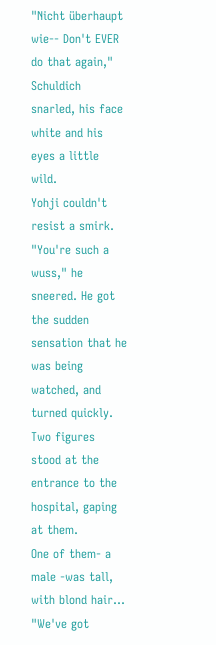"Nicht überhaupt wie-- Don't EVER do that again," Schuldich snarled, his face white and his eyes a little wild.
Yohji couldn't resist a smirk. "You're such a wuss," he sneered. He got the sudden sensation that he was being watched, and turned quickly.
Two figures stood at the entrance to the hospital, gaping at them.
One of them- a male -was tall, with blond hair...
"We've got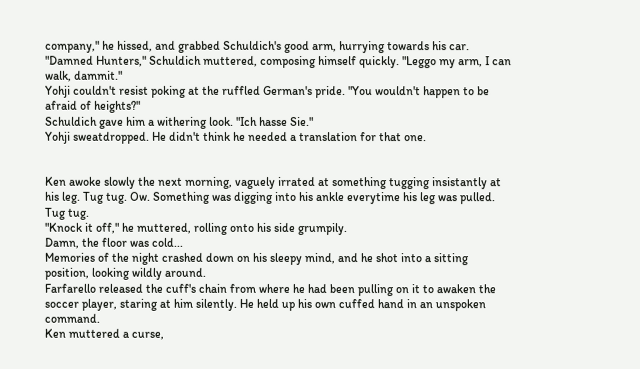company," he hissed, and grabbed Schuldich's good arm, hurrying towards his car.
"Damned Hunters," Schuldich muttered, composing himself quickly. "Leggo my arm, I can walk, dammit."
Yohji couldn't resist poking at the ruffled German's pride. "You wouldn't happen to be afraid of heights?"
Schuldich gave him a withering look. "Ich hasse Sie."
Yohji sweatdropped. He didn't think he needed a translation for that one.


Ken awoke slowly the next morning, vaguely irrated at something tugging insistantly at his leg. Tug tug. Ow. Something was digging into his ankle everytime his leg was pulled. Tug tug.
"Knock it off," he muttered, rolling onto his side grumpily.
Damn, the floor was cold...
Memories of the night crashed down on his sleepy mind, and he shot into a sitting position, looking wildly around.
Farfarello released the cuff's chain from where he had been pulling on it to awaken the soccer player, staring at him silently. He held up his own cuffed hand in an unspoken command.
Ken muttered a curse,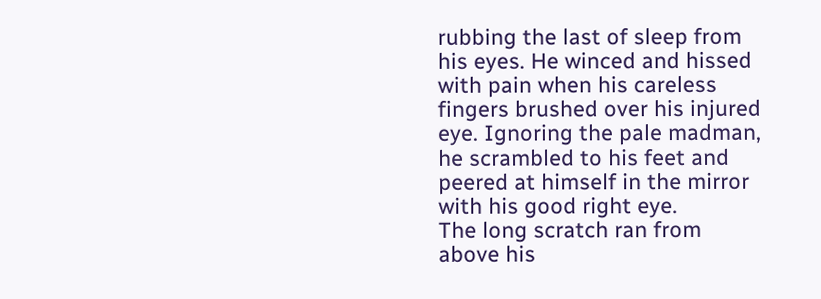rubbing the last of sleep from his eyes. He winced and hissed with pain when his careless fingers brushed over his injured eye. Ignoring the pale madman, he scrambled to his feet and peered at himself in the mirror with his good right eye.
The long scratch ran from above his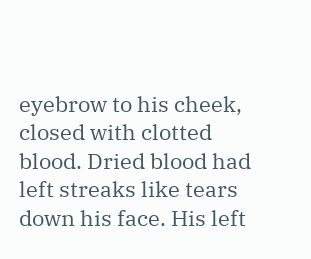eyebrow to his cheek, closed with clotted blood. Dried blood had left streaks like tears down his face. His left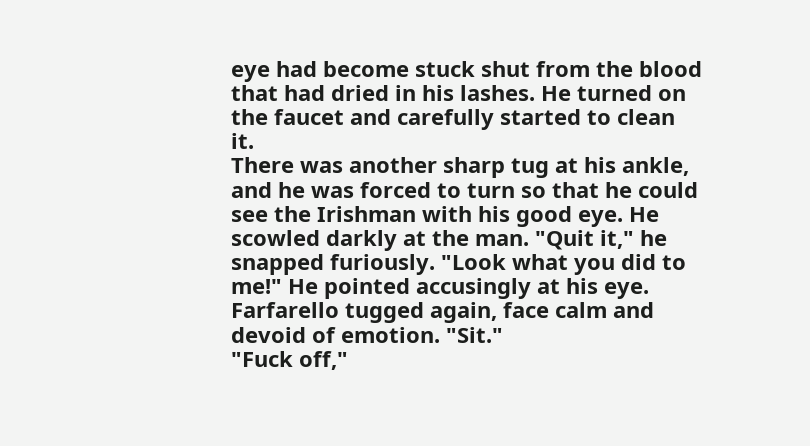eye had become stuck shut from the blood that had dried in his lashes. He turned on the faucet and carefully started to clean it.
There was another sharp tug at his ankle, and he was forced to turn so that he could see the Irishman with his good eye. He scowled darkly at the man. "Quit it," he snapped furiously. "Look what you did to me!" He pointed accusingly at his eye.
Farfarello tugged again, face calm and devoid of emotion. "Sit."
"Fuck off,"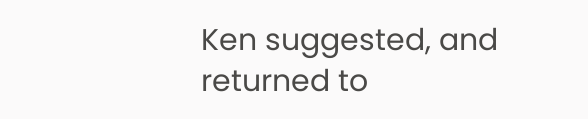Ken suggested, and returned to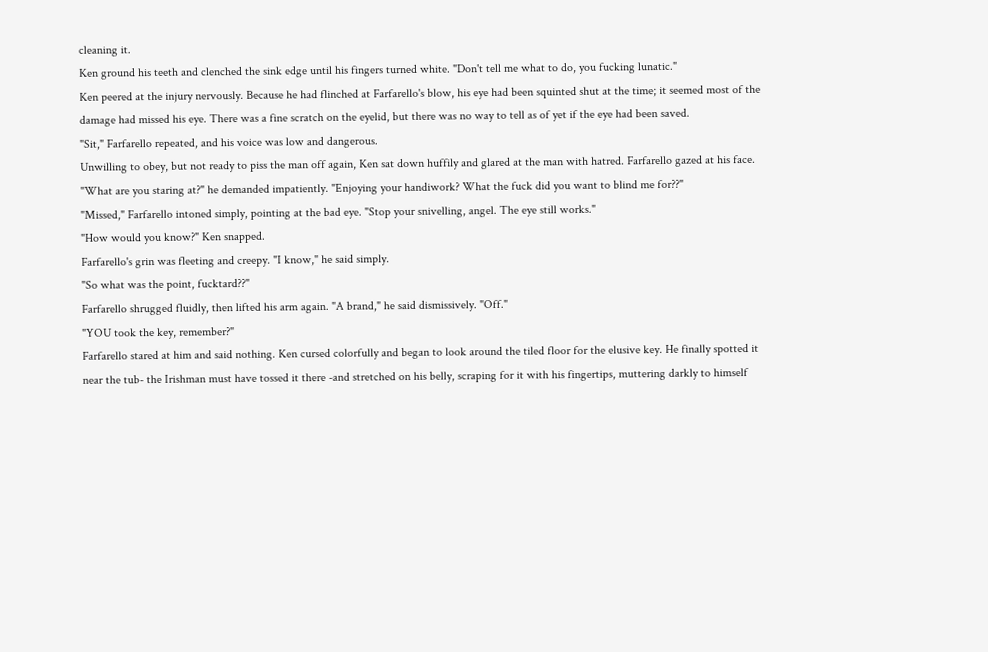cleaning it.
Ken ground his teeth and clenched the sink edge until his fingers turned white. "Don't tell me what to do, you fucking lunatic."
Ken peered at the injury nervously. Because he had flinched at Farfarello's blow, his eye had been squinted shut at the time; it seemed most of the damage had missed his eye. There was a fine scratch on the eyelid, but there was no way to tell as of yet if the eye had been saved.
"Sit," Farfarello repeated, and his voice was low and dangerous.
Unwilling to obey, but not ready to piss the man off again, Ken sat down huffily and glared at the man with hatred. Farfarello gazed at his face. "What are you staring at?" he demanded impatiently. "Enjoying your handiwork? What the fuck did you want to blind me for??"
"Missed," Farfarello intoned simply, pointing at the bad eye. "Stop your snivelling, angel. The eye still works."
"How would you know?" Ken snapped.
Farfarello's grin was fleeting and creepy. "I know," he said simply.
"So what was the point, fucktard??"
Farfarello shrugged fluidly, then lifted his arm again. "A brand," he said dismissively. "Off."
"YOU took the key, remember?"
Farfarello stared at him and said nothing. Ken cursed colorfully and began to look around the tiled floor for the elusive key. He finally spotted it near the tub- the Irishman must have tossed it there -and stretched on his belly, scraping for it with his fingertips, muttering darkly to himself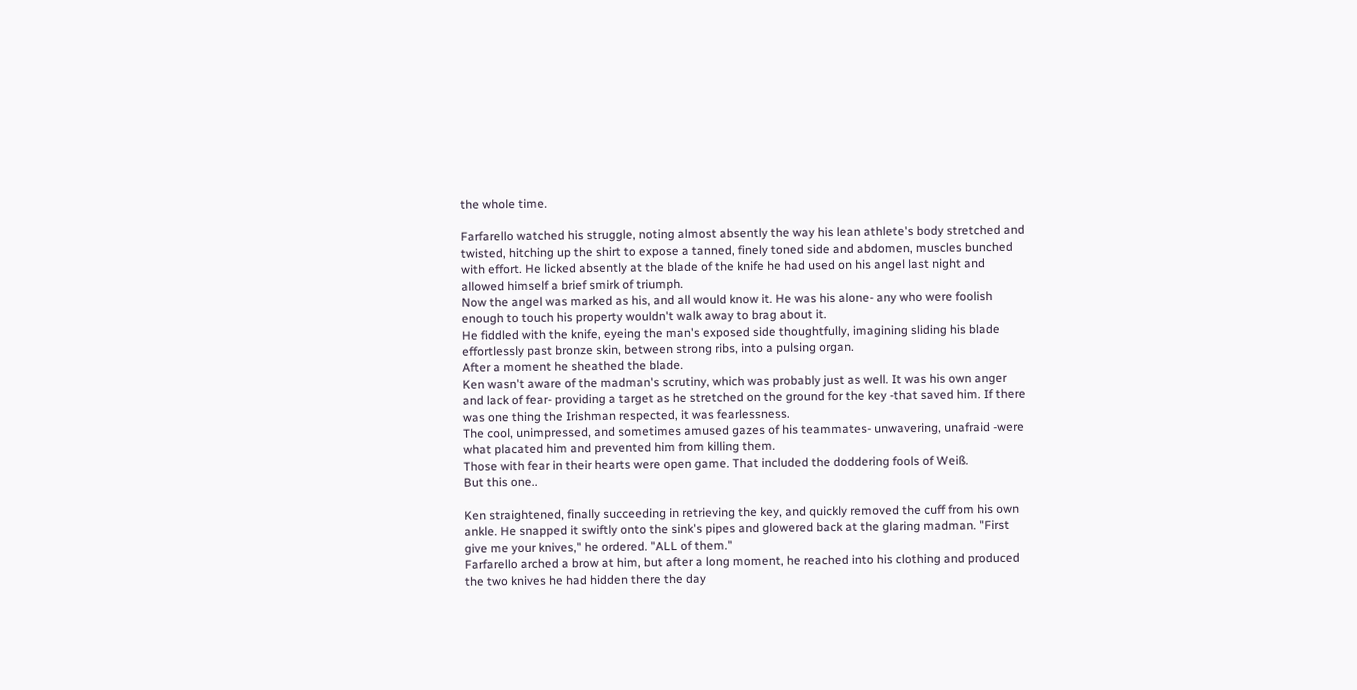the whole time.

Farfarello watched his struggle, noting almost absently the way his lean athlete's body stretched and twisted, hitching up the shirt to expose a tanned, finely toned side and abdomen, muscles bunched with effort. He licked absently at the blade of the knife he had used on his angel last night and allowed himself a brief smirk of triumph.
Now the angel was marked as his, and all would know it. He was his alone- any who were foolish enough to touch his property wouldn't walk away to brag about it.
He fiddled with the knife, eyeing the man's exposed side thoughtfully, imagining sliding his blade effortlessly past bronze skin, between strong ribs, into a pulsing organ.
After a moment he sheathed the blade.
Ken wasn't aware of the madman's scrutiny, which was probably just as well. It was his own anger and lack of fear- providing a target as he stretched on the ground for the key -that saved him. If there was one thing the Irishman respected, it was fearlessness.
The cool, unimpressed, and sometimes amused gazes of his teammates- unwavering, unafraid -were what placated him and prevented him from killing them.
Those with fear in their hearts were open game. That included the doddering fools of Weiß.
But this one..

Ken straightened, finally succeeding in retrieving the key, and quickly removed the cuff from his own ankle. He snapped it swiftly onto the sink's pipes and glowered back at the glaring madman. "First give me your knives," he ordered. "ALL of them."
Farfarello arched a brow at him, but after a long moment, he reached into his clothing and produced the two knives he had hidden there the day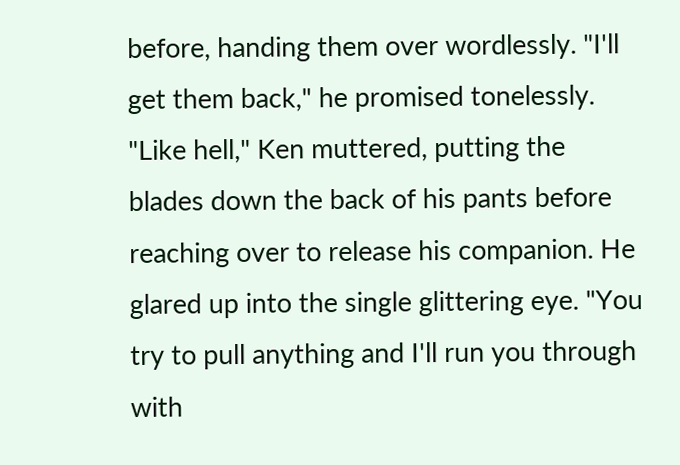before, handing them over wordlessly. "I'll get them back," he promised tonelessly.
"Like hell," Ken muttered, putting the blades down the back of his pants before reaching over to release his companion. He glared up into the single glittering eye. "You try to pull anything and I'll run you through with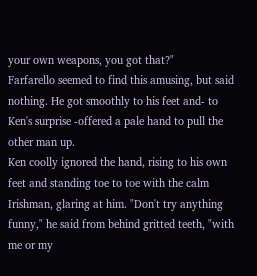your own weapons, you got that?"
Farfarello seemed to find this amusing, but said nothing. He got smoothly to his feet and- to Ken's surprise -offered a pale hand to pull the other man up.
Ken coolly ignored the hand, rising to his own feet and standing toe to toe with the calm Irishman, glaring at him. "Don't try anything funny," he said from behind gritted teeth, "with me or my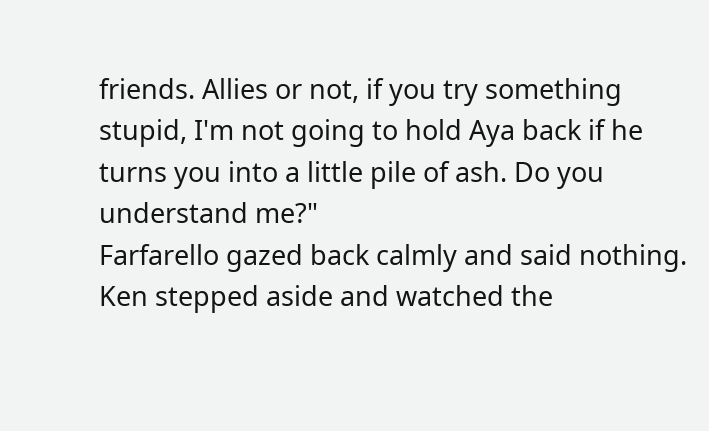friends. Allies or not, if you try something stupid, I'm not going to hold Aya back if he turns you into a little pile of ash. Do you understand me?"
Farfarello gazed back calmly and said nothing.
Ken stepped aside and watched the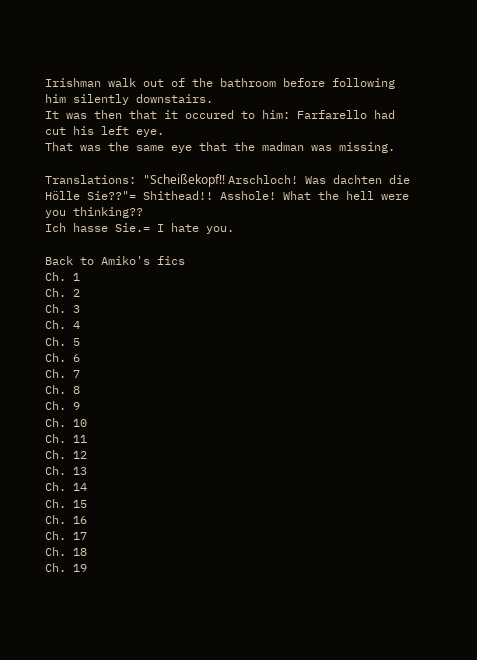Irishman walk out of the bathroom before following him silently downstairs.
It was then that it occured to him: Farfarello had cut his left eye.
That was the same eye that the madman was missing.

Translations: "Scheißekopf!! Arschloch! Was dachten die Hölle Sie??"= Shithead!! Asshole! What the hell were you thinking??
Ich hasse Sie.= I hate you.

Back to Amiko's fics
Ch. 1
Ch. 2
Ch. 3
Ch. 4
Ch. 5
Ch. 6
Ch. 7
Ch. 8
Ch. 9
Ch. 10
Ch. 11
Ch. 12
Ch. 13
Ch. 14
Ch. 15
Ch. 16
Ch. 17
Ch. 18
Ch. 19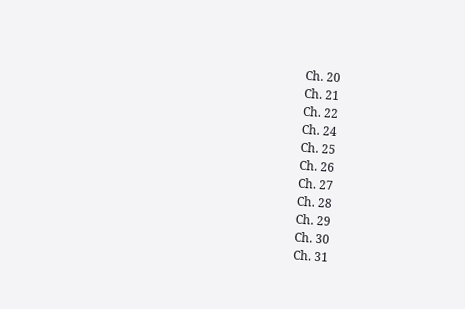Ch. 20
Ch. 21
Ch. 22
Ch. 24
Ch. 25
Ch. 26
Ch. 27
Ch. 28
Ch. 29
Ch. 30
Ch. 31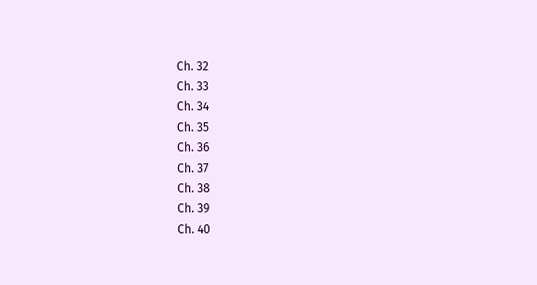Ch. 32
Ch. 33
Ch. 34
Ch. 35
Ch. 36
Ch. 37
Ch. 38
Ch. 39
Ch. 40